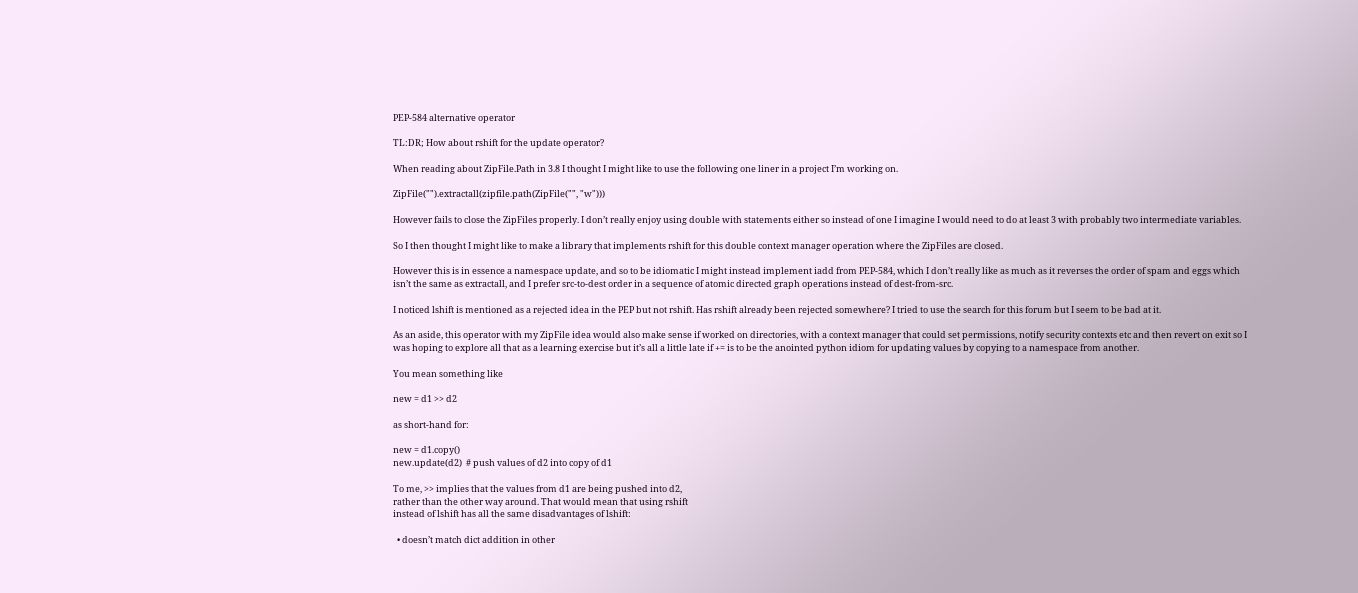PEP-584 alternative operator

TL:DR; How about rshift for the update operator?

When reading about ZipFile.Path in 3.8 I thought I might like to use the following one liner in a project I’m working on.

ZipFile("").extractall(zipfile.path(ZipFile("", "w")))

However fails to close the ZipFiles properly. I don’t really enjoy using double with statements either so instead of one I imagine I would need to do at least 3 with probably two intermediate variables.

So I then thought I might like to make a library that implements rshift for this double context manager operation where the ZipFiles are closed.

However this is in essence a namespace update, and so to be idiomatic I might instead implement iadd from PEP-584, which I don’t really like as much as it reverses the order of spam and eggs which isn’t the same as extractall, and I prefer src-to-dest order in a sequence of atomic directed graph operations instead of dest-from-src.

I noticed lshift is mentioned as a rejected idea in the PEP but not rshift. Has rshift already been rejected somewhere? I tried to use the search for this forum but I seem to be bad at it.

As an aside, this operator with my ZipFile idea would also make sense if worked on directories, with a context manager that could set permissions, notify security contexts etc and then revert on exit so I was hoping to explore all that as a learning exercise but it’s all a little late if += is to be the anointed python idiom for updating values by copying to a namespace from another.

You mean something like

new = d1 >> d2

as short-hand for:

new = d1.copy()
new.update(d2)  # push values of d2 into copy of d1

To me, >> implies that the values from d1 are being pushed into d2,
rather than the other way around. That would mean that using rshift
instead of lshift has all the same disadvantages of lshift:

  • doesn’t match dict addition in other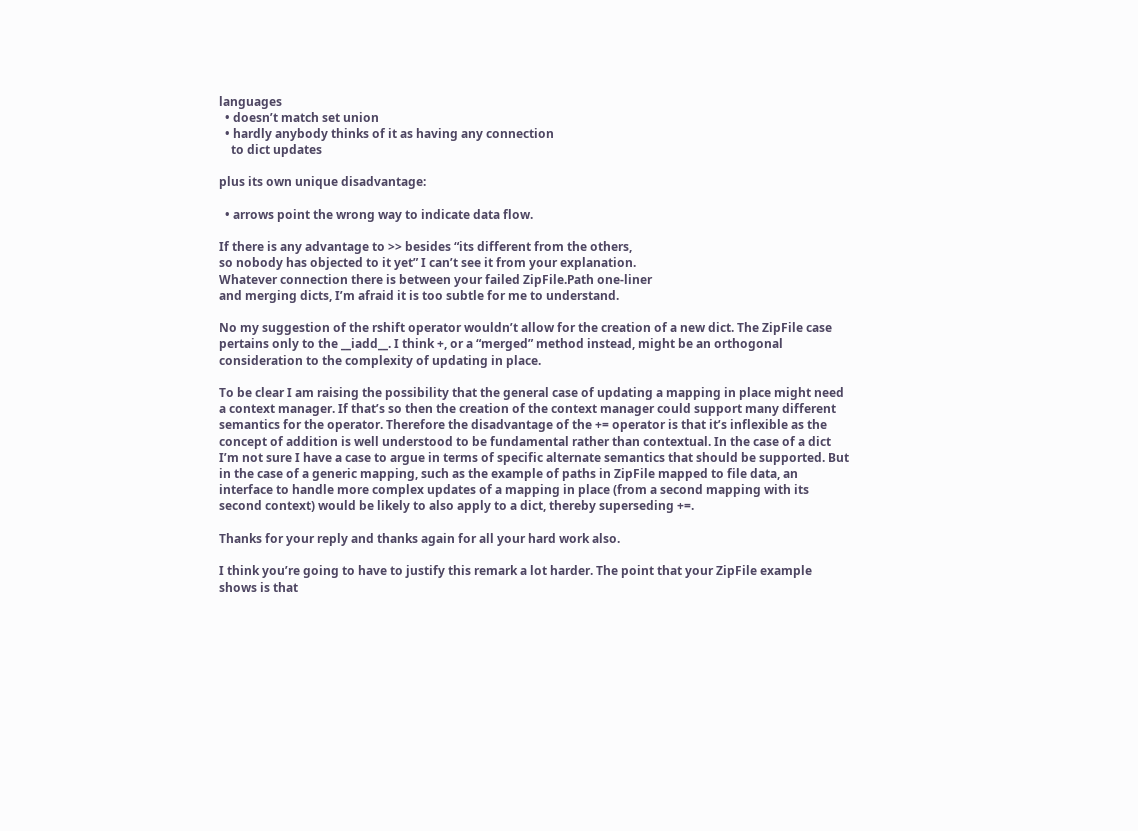languages
  • doesn’t match set union
  • hardly anybody thinks of it as having any connection
    to dict updates

plus its own unique disadvantage:

  • arrows point the wrong way to indicate data flow.

If there is any advantage to >> besides “its different from the others,
so nobody has objected to it yet” I can’t see it from your explanation.
Whatever connection there is between your failed ZipFile.Path one-liner
and merging dicts, I’m afraid it is too subtle for me to understand.

No my suggestion of the rshift operator wouldn’t allow for the creation of a new dict. The ZipFile case pertains only to the __iadd__. I think +, or a “merged” method instead, might be an orthogonal consideration to the complexity of updating in place.

To be clear I am raising the possibility that the general case of updating a mapping in place might need a context manager. If that’s so then the creation of the context manager could support many different semantics for the operator. Therefore the disadvantage of the += operator is that it’s inflexible as the concept of addition is well understood to be fundamental rather than contextual. In the case of a dict I’m not sure I have a case to argue in terms of specific alternate semantics that should be supported. But in the case of a generic mapping, such as the example of paths in ZipFile mapped to file data, an interface to handle more complex updates of a mapping in place (from a second mapping with its second context) would be likely to also apply to a dict, thereby superseding +=.

Thanks for your reply and thanks again for all your hard work also.

I think you’re going to have to justify this remark a lot harder. The point that your ZipFile example shows is that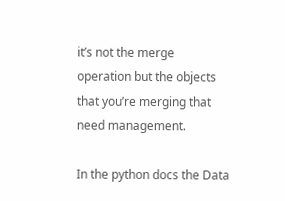it’s not the merge operation but the objects that you’re merging that need management.

In the python docs the Data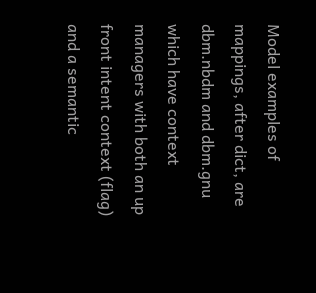Model examples of mappings, after dict, are dbm.nbdm and dbm.gnu which have context managers with both an up front intent context (flag) and a semantic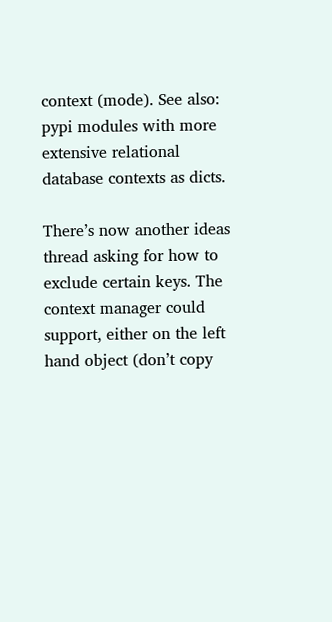context (mode). See also: pypi modules with more extensive relational database contexts as dicts.

There’s now another ideas thread asking for how to exclude certain keys. The context manager could support, either on the left hand object (don’t copy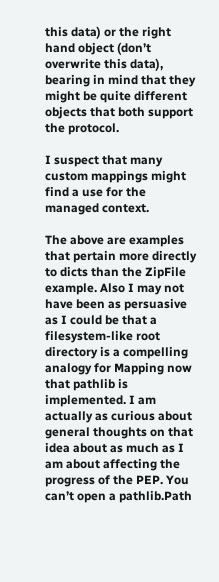this data) or the right hand object (don’t overwrite this data), bearing in mind that they might be quite different objects that both support the protocol.

I suspect that many custom mappings might find a use for the managed context.

The above are examples that pertain more directly to dicts than the ZipFile example. Also I may not have been as persuasive as I could be that a filesystem-like root directory is a compelling analogy for Mapping now that pathlib is implemented. I am actually as curious about general thoughts on that idea about as much as I am about affecting the progress of the PEP. You can’t open a pathlib.Path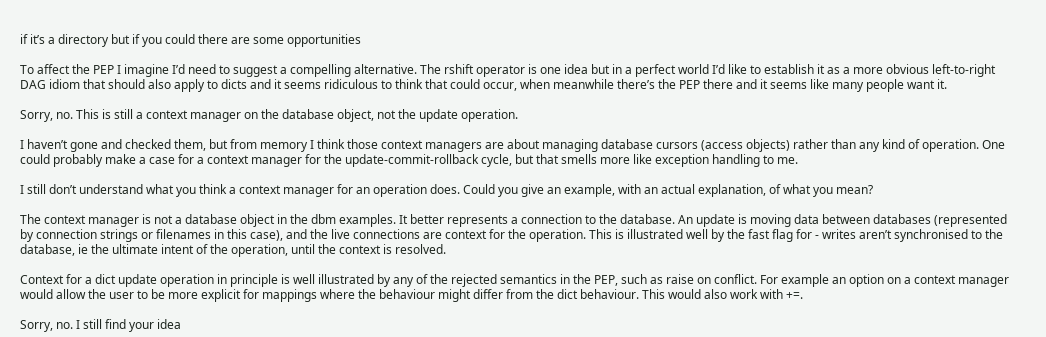if it’s a directory but if you could there are some opportunities

To affect the PEP I imagine I’d need to suggest a compelling alternative. The rshift operator is one idea but in a perfect world I’d like to establish it as a more obvious left-to-right DAG idiom that should also apply to dicts and it seems ridiculous to think that could occur, when meanwhile there’s the PEP there and it seems like many people want it.

Sorry, no. This is still a context manager on the database object, not the update operation.

I haven’t gone and checked them, but from memory I think those context managers are about managing database cursors (access objects) rather than any kind of operation. One could probably make a case for a context manager for the update-commit-rollback cycle, but that smells more like exception handling to me.

I still don’t understand what you think a context manager for an operation does. Could you give an example, with an actual explanation, of what you mean?

The context manager is not a database object in the dbm examples. It better represents a connection to the database. An update is moving data between databases (represented by connection strings or filenames in this case), and the live connections are context for the operation. This is illustrated well by the fast flag for - writes aren’t synchronised to the database, ie the ultimate intent of the operation, until the context is resolved.

Context for a dict update operation in principle is well illustrated by any of the rejected semantics in the PEP, such as raise on conflict. For example an option on a context manager would allow the user to be more explicit for mappings where the behaviour might differ from the dict behaviour. This would also work with +=.

Sorry, no. I still find your idea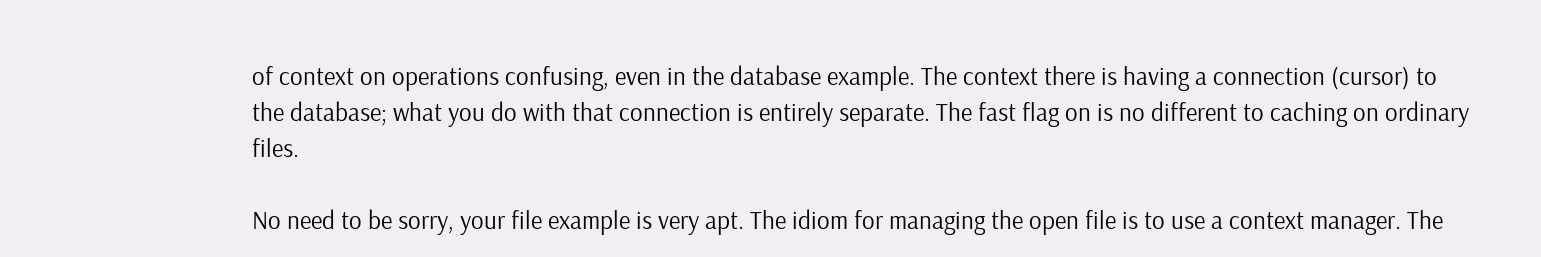of context on operations confusing, even in the database example. The context there is having a connection (cursor) to the database; what you do with that connection is entirely separate. The fast flag on is no different to caching on ordinary files.

No need to be sorry, your file example is very apt. The idiom for managing the open file is to use a context manager. The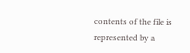contents of the file is represented by a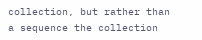collection, but rather than a sequence the collection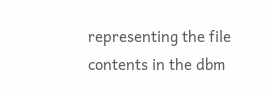representing the file contents in the dbm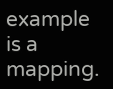example is a mapping.